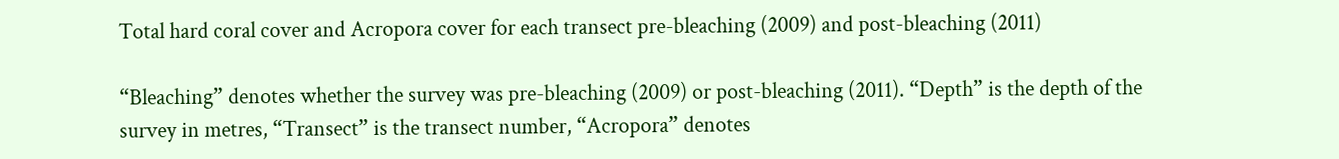Total hard coral cover and Acropora cover for each transect pre-bleaching (2009) and post-bleaching (2011)

“Bleaching” denotes whether the survey was pre-bleaching (2009) or post-bleaching (2011). “Depth” is the depth of the survey in metres, “Transect” is the transect number, “Acropora” denotes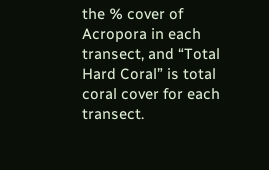the % cover of Acropora in each transect, and “Total Hard Coral” is total coral cover for each transect.